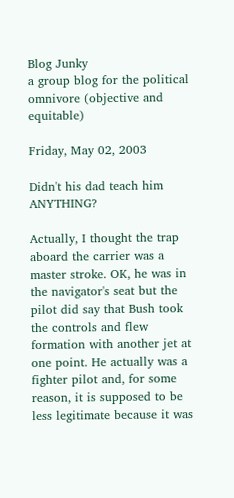Blog Junky
a group blog for the political omnivore (objective and equitable)

Friday, May 02, 2003

Didn't his dad teach him ANYTHING?

Actually, I thought the trap aboard the carrier was a master stroke. OK, he was in the navigator's seat but the pilot did say that Bush took the controls and flew formation with another jet at one point. He actually was a fighter pilot and, for some reason, it is supposed to be less legitimate because it was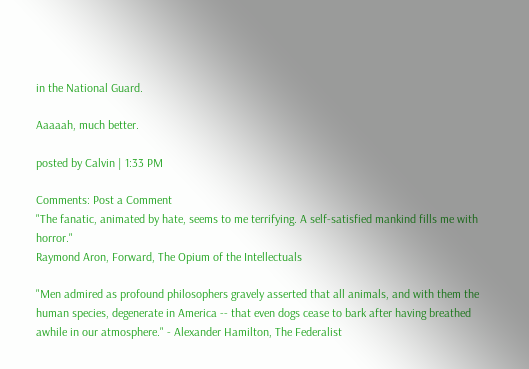in the National Guard.

Aaaaah, much better.

posted by Calvin | 1:33 PM

Comments: Post a Comment
"The fanatic, animated by hate, seems to me terrifying. A self-satisfied mankind fills me with horror."
Raymond Aron, Forward, The Opium of the Intellectuals

"Men admired as profound philosophers gravely asserted that all animals, and with them the human species, degenerate in America -- that even dogs cease to bark after having breathed awhile in our atmosphere." - Alexander Hamilton, The Federalist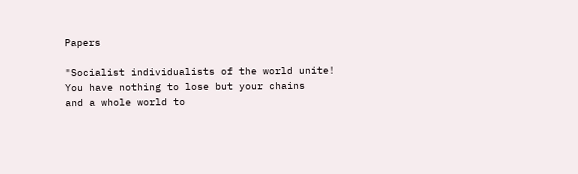Papers

"Socialist individualists of the world unite!
You have nothing to lose but your chains
and a whole world to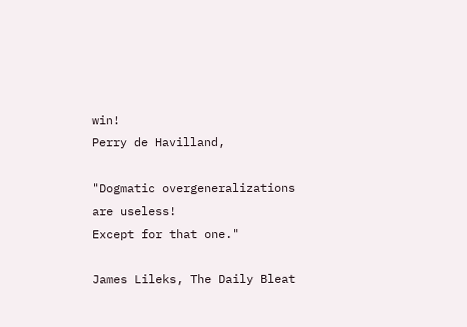win!
Perry de Havilland,

"Dogmatic overgeneralizations are useless!
Except for that one."

James Lileks, The Daily Bleat